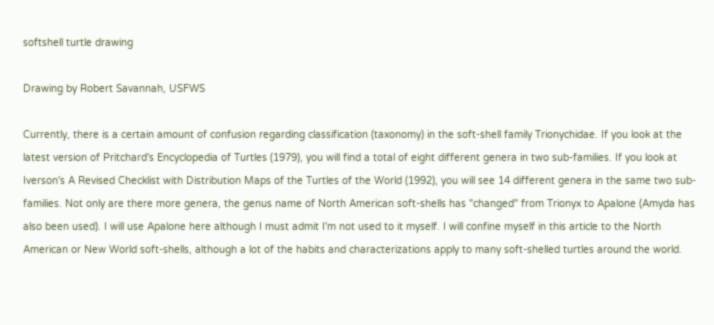softshell turtle drawing

Drawing by Robert Savannah, USFWS

Currently, there is a certain amount of confusion regarding classification (taxonomy) in the soft-shell family Trionychidae. If you look at the latest version of Pritchard's Encyclopedia of Turtles (1979), you will find a total of eight different genera in two sub-families. If you look at Iverson's A Revised Checklist with Distribution Maps of the Turtles of the World (1992), you will see 14 different genera in the same two sub-families. Not only are there more genera, the genus name of North American soft-shells has "changed" from Trionyx to Apalone (Amyda has also been used). I will use Apalone here although I must admit I'm not used to it myself. I will confine myself in this article to the North American or New World soft-shells, although a lot of the habits and characterizations apply to many soft-shelled turtles around the world.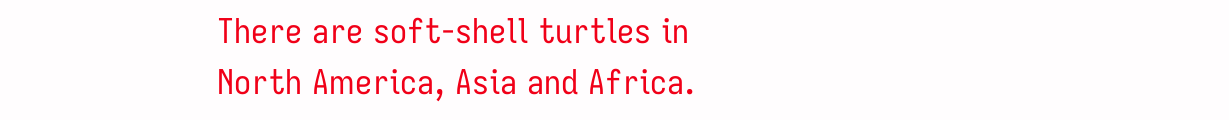There are soft-shell turtles in North America, Asia and Africa.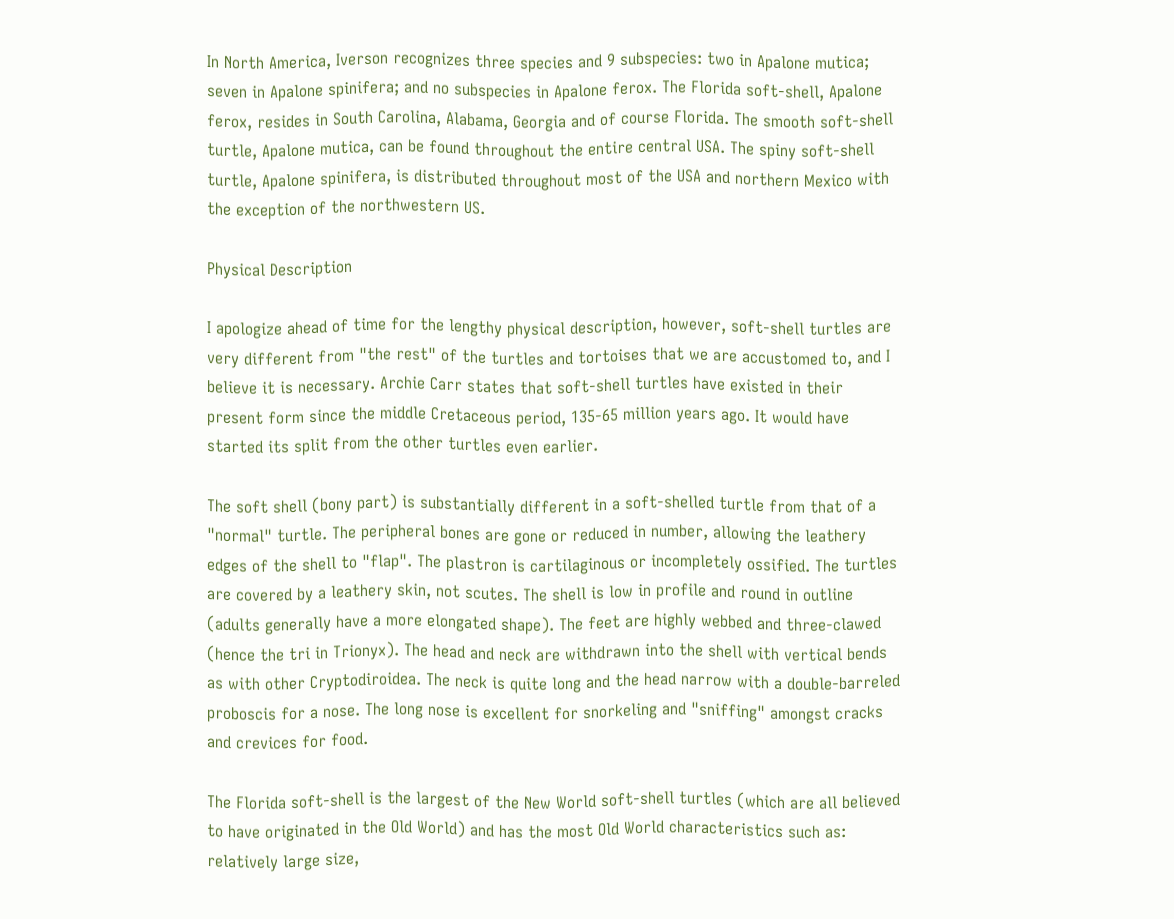In North America, Iverson recognizes three species and 9 subspecies: two in Apalone mutica; seven in Apalone spinifera; and no subspecies in Apalone ferox. The Florida soft-shell, Apalone ferox, resides in South Carolina, Alabama, Georgia and of course Florida. The smooth soft-shell turtle, Apalone mutica, can be found throughout the entire central USA. The spiny soft-shell turtle, Apalone spinifera, is distributed throughout most of the USA and northern Mexico with the exception of the northwestern US.

Physical Description

I apologize ahead of time for the lengthy physical description, however, soft-shell turtles are very different from "the rest" of the turtles and tortoises that we are accustomed to, and I believe it is necessary. Archie Carr states that soft-shell turtles have existed in their present form since the middle Cretaceous period, 135-65 million years ago. It would have started its split from the other turtles even earlier.

The soft shell (bony part) is substantially different in a soft-shelled turtle from that of a "normal" turtle. The peripheral bones are gone or reduced in number, allowing the leathery edges of the shell to "flap". The plastron is cartilaginous or incompletely ossified. The turtles are covered by a leathery skin, not scutes. The shell is low in profile and round in outline (adults generally have a more elongated shape). The feet are highly webbed and three-clawed (hence the tri in Trionyx). The head and neck are withdrawn into the shell with vertical bends as with other Cryptodiroidea. The neck is quite long and the head narrow with a double-barreled proboscis for a nose. The long nose is excellent for snorkeling and "sniffing" amongst cracks and crevices for food.

The Florida soft-shell is the largest of the New World soft-shell turtles (which are all believed to have originated in the Old World) and has the most Old World characteristics such as: relatively large size,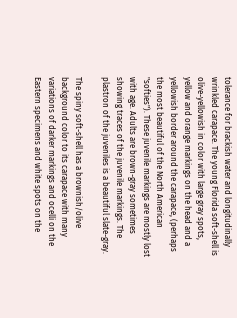tolerance for brackish water and longitudinally wrinkled carapace. The young Florida soft-shell is olive-yellowish in color with large gray spots, yellow and orange markings on the head and a yellowish border around the carapace, (perhaps the most beautiful of the North American "softies"). These juvenile markings are mostly lost with age. Adults are brown-gray sometimes showing traces of the juvenile markings. The plastron of the juveniles is a beautiful slate-gray.

The spiny soft-shell has a brownish/olive background color to its carapace with many variations of darker markings and ocelli on the Eastern specimens and white spots on the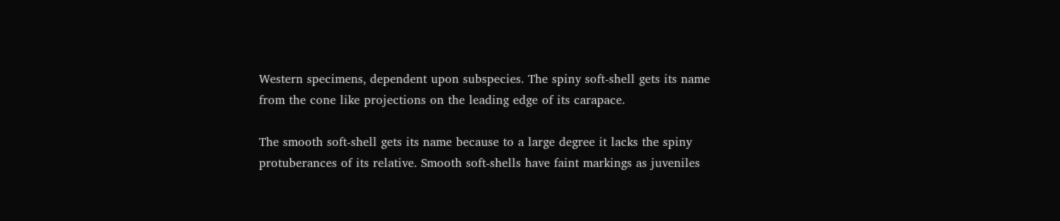Western specimens, dependent upon subspecies. The spiny soft-shell gets its name from the cone like projections on the leading edge of its carapace.

The smooth soft-shell gets its name because to a large degree it lacks the spiny protuberances of its relative. Smooth soft-shells have faint markings as juveniles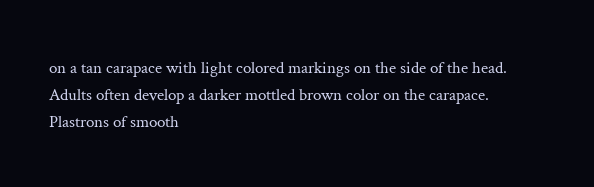on a tan carapace with light colored markings on the side of the head. Adults often develop a darker mottled brown color on the carapace. Plastrons of smooth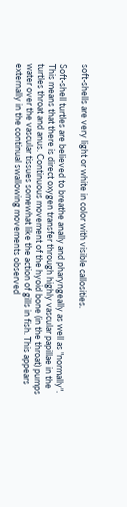soft-shells are very light or white in color with visible callosities.

Soft-shell turtles are believed to breathe anally and pharyngeally as well as "normally". This means that there is direct oxygen transfer through highly vascular papillae in the turtles throat and anus. Continuous movement of the hyoid bone (in the throat) pumps water over the vascular tissues somewhat like the action of gills in fish. This appears externally in the continual swallowing movements observed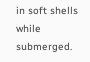in soft shells while submerged.